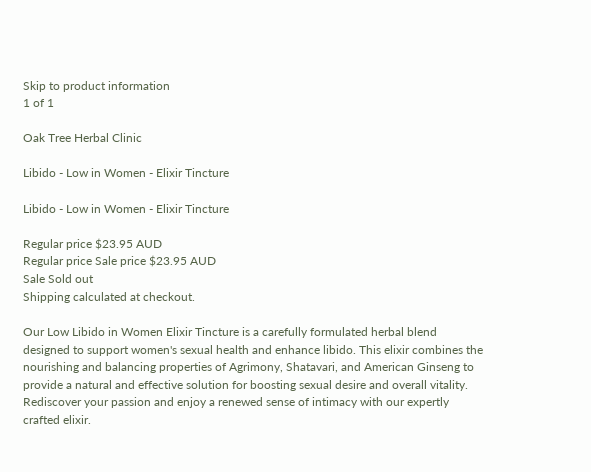Skip to product information
1 of 1

Oak Tree Herbal Clinic

Libido - Low in Women - Elixir Tincture

Libido - Low in Women - Elixir Tincture

Regular price $23.95 AUD
Regular price Sale price $23.95 AUD
Sale Sold out
Shipping calculated at checkout.

Our Low Libido in Women Elixir Tincture is a carefully formulated herbal blend designed to support women's sexual health and enhance libido. This elixir combines the nourishing and balancing properties of Agrimony, Shatavari, and American Ginseng to provide a natural and effective solution for boosting sexual desire and overall vitality. Rediscover your passion and enjoy a renewed sense of intimacy with our expertly crafted elixir.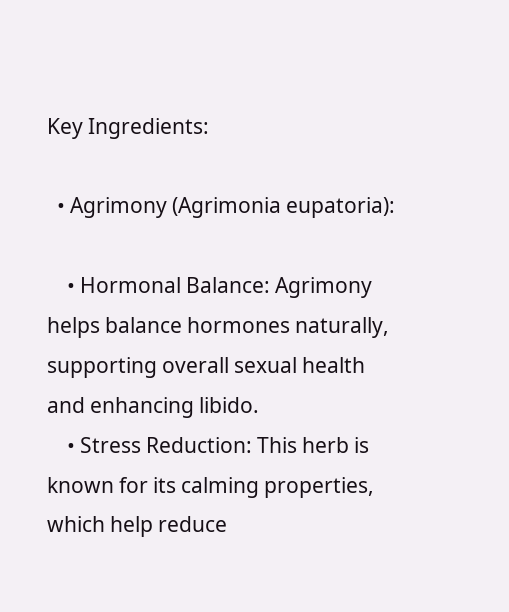Key Ingredients:

  • Agrimony (Agrimonia eupatoria):

    • Hormonal Balance: Agrimony helps balance hormones naturally, supporting overall sexual health and enhancing libido.
    • Stress Reduction: This herb is known for its calming properties, which help reduce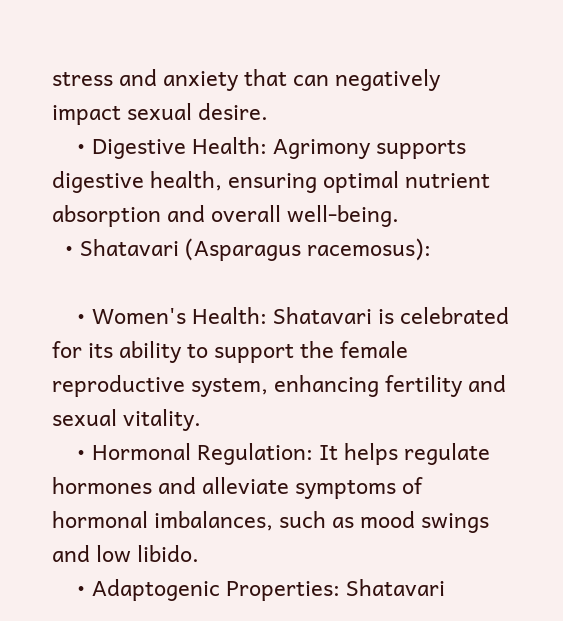stress and anxiety that can negatively impact sexual desire.
    • Digestive Health: Agrimony supports digestive health, ensuring optimal nutrient absorption and overall well-being.
  • Shatavari (Asparagus racemosus):

    • Women's Health: Shatavari is celebrated for its ability to support the female reproductive system, enhancing fertility and sexual vitality.
    • Hormonal Regulation: It helps regulate hormones and alleviate symptoms of hormonal imbalances, such as mood swings and low libido.
    • Adaptogenic Properties: Shatavari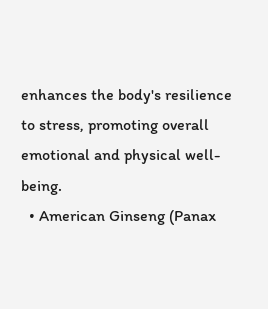enhances the body's resilience to stress, promoting overall emotional and physical well-being.
  • American Ginseng (Panax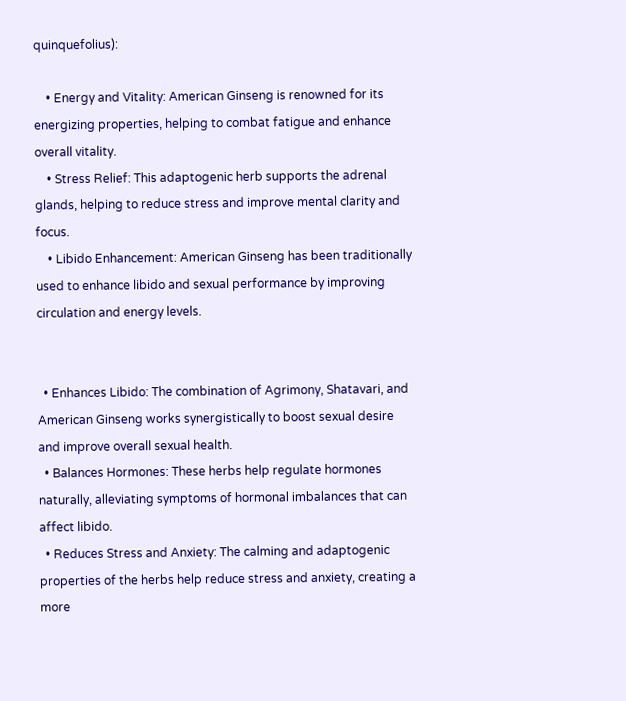quinquefolius):

    • Energy and Vitality: American Ginseng is renowned for its energizing properties, helping to combat fatigue and enhance overall vitality.
    • Stress Relief: This adaptogenic herb supports the adrenal glands, helping to reduce stress and improve mental clarity and focus.
    • Libido Enhancement: American Ginseng has been traditionally used to enhance libido and sexual performance by improving circulation and energy levels.


  • Enhances Libido: The combination of Agrimony, Shatavari, and American Ginseng works synergistically to boost sexual desire and improve overall sexual health.
  • Balances Hormones: These herbs help regulate hormones naturally, alleviating symptoms of hormonal imbalances that can affect libido.
  • Reduces Stress and Anxiety: The calming and adaptogenic properties of the herbs help reduce stress and anxiety, creating a more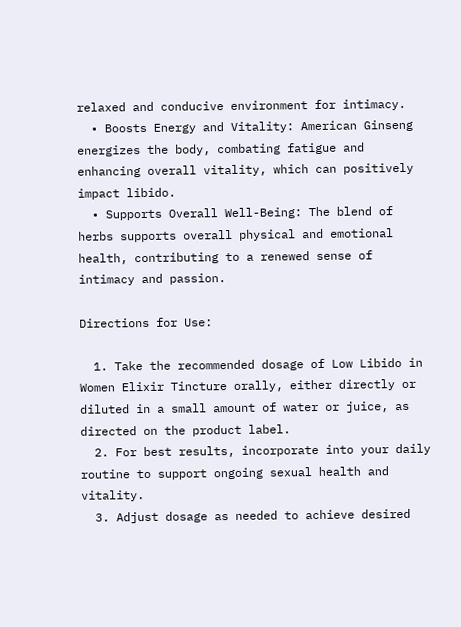relaxed and conducive environment for intimacy.
  • Boosts Energy and Vitality: American Ginseng energizes the body, combating fatigue and enhancing overall vitality, which can positively impact libido.
  • Supports Overall Well-Being: The blend of herbs supports overall physical and emotional health, contributing to a renewed sense of intimacy and passion.

Directions for Use:

  1. Take the recommended dosage of Low Libido in Women Elixir Tincture orally, either directly or diluted in a small amount of water or juice, as directed on the product label.
  2. For best results, incorporate into your daily routine to support ongoing sexual health and vitality.
  3. Adjust dosage as needed to achieve desired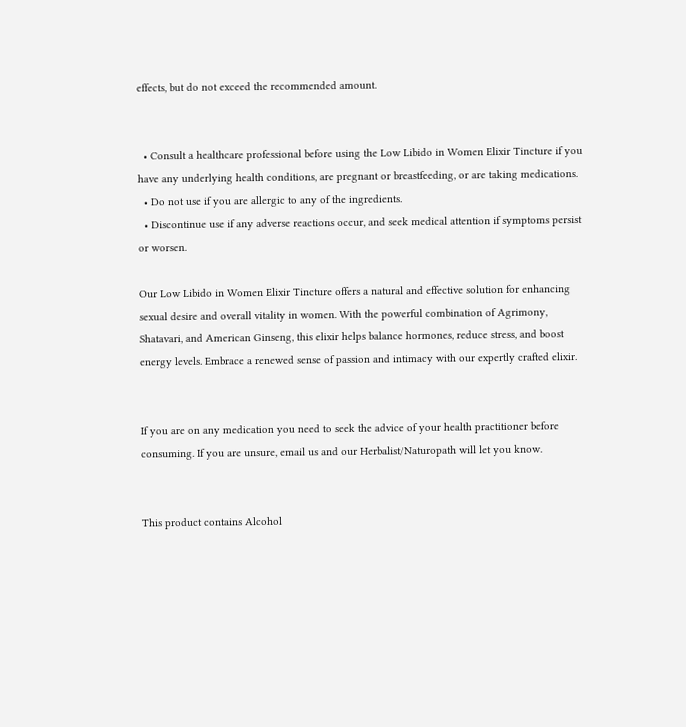effects, but do not exceed the recommended amount.


  • Consult a healthcare professional before using the Low Libido in Women Elixir Tincture if you have any underlying health conditions, are pregnant or breastfeeding, or are taking medications.
  • Do not use if you are allergic to any of the ingredients.
  • Discontinue use if any adverse reactions occur, and seek medical attention if symptoms persist or worsen.

Our Low Libido in Women Elixir Tincture offers a natural and effective solution for enhancing sexual desire and overall vitality in women. With the powerful combination of Agrimony, Shatavari, and American Ginseng, this elixir helps balance hormones, reduce stress, and boost energy levels. Embrace a renewed sense of passion and intimacy with our expertly crafted elixir.


If you are on any medication you need to seek the advice of your health practitioner before consuming. If you are unsure, email us and our Herbalist/Naturopath will let you know.


This product contains Alcohol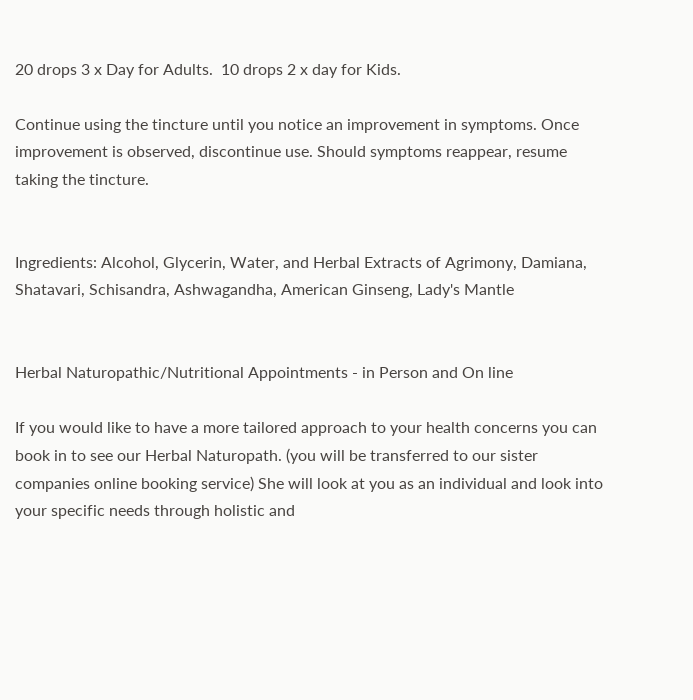20 drops 3 x Day for Adults.  10 drops 2 x day for Kids.

Continue using the tincture until you notice an improvement in symptoms. Once improvement is observed, discontinue use. Should symptoms reappear, resume taking the tincture.


Ingredients: Alcohol, Glycerin, Water, and Herbal Extracts of Agrimony, Damiana, Shatavari, Schisandra, Ashwagandha, American Ginseng, Lady's Mantle


Herbal Naturopathic/Nutritional Appointments - in Person and On line

If you would like to have a more tailored approach to your health concerns you can book in to see our Herbal Naturopath. (you will be transferred to our sister companies online booking service) She will look at you as an individual and look into your specific needs through holistic and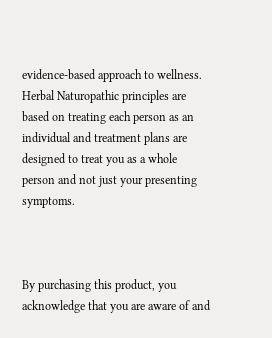evidence-based approach to wellness.  Herbal Naturopathic principles are based on treating each person as an individual and treatment plans are designed to treat you as a whole person and not just your presenting symptoms.



By purchasing this product, you acknowledge that you are aware of and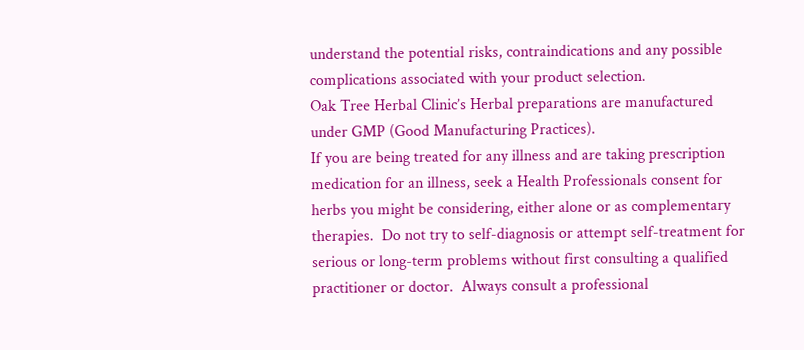understand the potential risks, contraindications and any possible complications associated with your product selection.
Oak Tree Herbal Clinic’s Herbal preparations are manufactured under GMP (Good Manufacturing Practices).
If you are being treated for any illness and are taking prescription medication for an illness, seek a Health Professionals consent for herbs you might be considering, either alone or as complementary therapies.  Do not try to self-diagnosis or attempt self-treatment for serious or long-term problems without first consulting a qualified practitioner or doctor.  Always consult a professional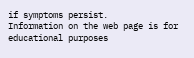if symptoms persist.
Information on the web page is for educational purposes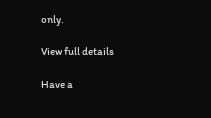only.

View full details

Have a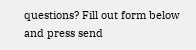questions? Fill out form below and press send